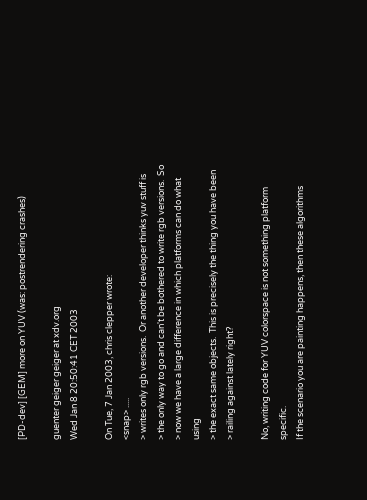[PD-dev] [GEM] more on YUV (was: postrendering crashes)

guenter geiger geiger at xdv.org
Wed Jan 8 20:50:41 CET 2003

On Tue, 7 Jan 2003, chris clepper wrote:
<snap> .....
> writes only rgb versions.  Or another developer thinks yuv stuff is
> the only way to go and can't be bothered to write rgb versions.  So
> now we have a large difference in which platforms can do what using
> the exact same objects.  This is precisely the thing you have been
> railing against lately right?

No, writing code for YUV colorspace is not something platform specific.
If the scenario you are painting happens, then these algorithms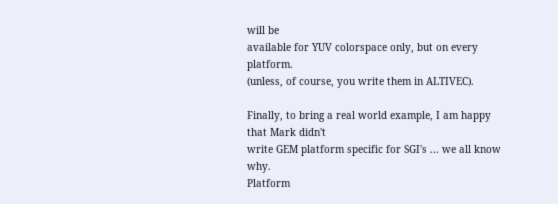will be
available for YUV colorspace only, but on every platform.
(unless, of course, you write them in ALTIVEC).

Finally, to bring a real world example, I am happy that Mark didn't
write GEM platform specific for SGI's ... we all know why.
Platform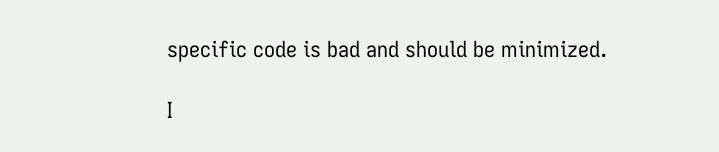specific code is bad and should be minimized.

I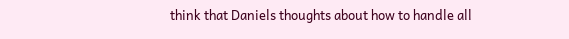think that Daniels thoughts about how to handle all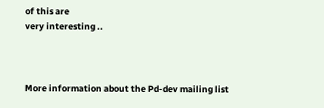of this are
very interesting ..



More information about the Pd-dev mailing list